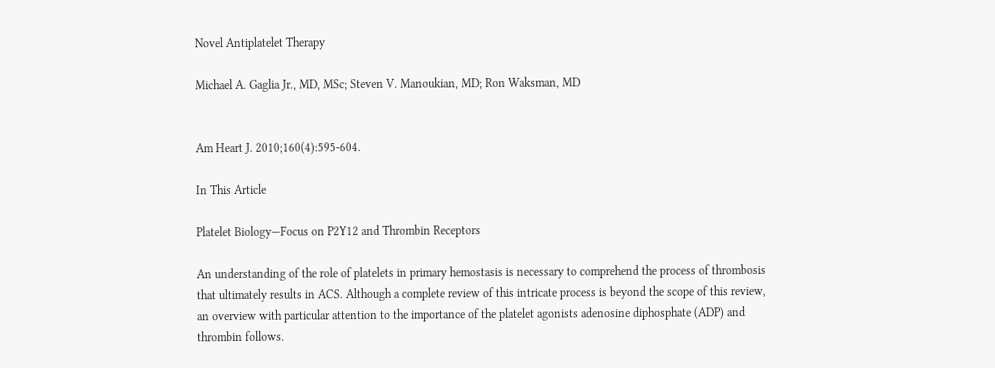Novel Antiplatelet Therapy

Michael A. Gaglia Jr., MD, MSc; Steven V. Manoukian, MD; Ron Waksman, MD


Am Heart J. 2010;160(4):595-604.

In This Article

Platelet Biology—Focus on P2Y12 and Thrombin Receptors

An understanding of the role of platelets in primary hemostasis is necessary to comprehend the process of thrombosis that ultimately results in ACS. Although a complete review of this intricate process is beyond the scope of this review, an overview with particular attention to the importance of the platelet agonists adenosine diphosphate (ADP) and thrombin follows.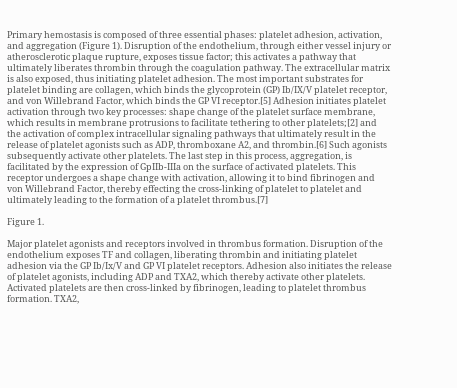Primary hemostasis is composed of three essential phases: platelet adhesion, activation, and aggregation (Figure 1). Disruption of the endothelium, through either vessel injury or atherosclerotic plaque rupture, exposes tissue factor; this activates a pathway that ultimately liberates thrombin through the coagulation pathway. The extracellular matrix is also exposed, thus initiating platelet adhesion. The most important substrates for platelet binding are collagen, which binds the glycoprotein (GP) Ib/IX/V platelet receptor, and von Willebrand Factor, which binds the GP VI receptor.[5] Adhesion initiates platelet activation through two key processes: shape change of the platelet surface membrane, which results in membrane protrusions to facilitate tethering to other platelets;[2] and the activation of complex intracellular signaling pathways that ultimately result in the release of platelet agonists such as ADP, thromboxane A2, and thrombin.[6] Such agonists subsequently activate other platelets. The last step in this process, aggregation, is facilitated by the expression of GpIIb-IIIa on the surface of activated platelets. This receptor undergoes a shape change with activation, allowing it to bind fibrinogen and von Willebrand Factor, thereby effecting the cross-linking of platelet to platelet and ultimately leading to the formation of a platelet thrombus.[7]

Figure 1.

Major platelet agonists and receptors involved in thrombus formation. Disruption of the endothelium exposes TF and collagen, liberating thrombin and initiating platelet adhesion via the GP Ib/Ix/V and GP VI platelet receptors. Adhesion also initiates the release of platelet agonists, including ADP and TXA2, which thereby activate other platelets. Activated platelets are then cross-linked by fibrinogen, leading to platelet thrombus formation. TXA2,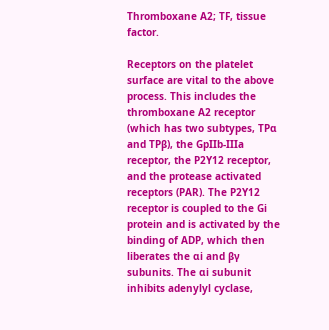Thromboxane A2; TF, tissue factor.

Receptors on the platelet surface are vital to the above process. This includes the thromboxane A2 receptor (which has two subtypes, TPα and TPβ), the GpIIb-IIIa receptor, the P2Y12 receptor, and the protease activated receptors (PAR). The P2Y12 receptor is coupled to the Gi protein and is activated by the binding of ADP, which then liberates the αi and βγ subunits. The αi subunit inhibits adenylyl cyclase,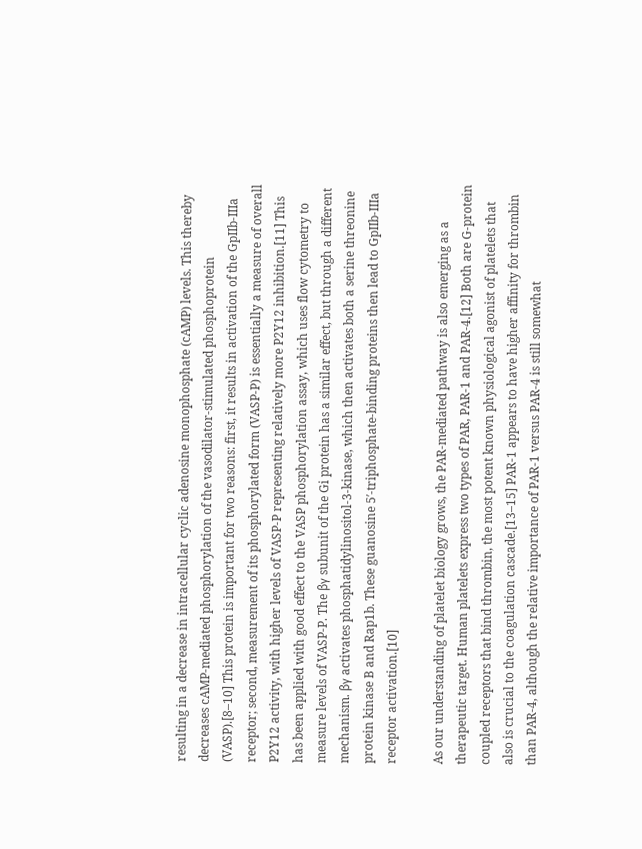resulting in a decrease in intracellular cyclic adenosine monophosphate (cAMP) levels. This thereby decreases cAMP-mediated phosphorylation of the vasodilator-stimulated phosphoprotein (VASP).[8–10] This protein is important for two reasons: first, it results in activation of the GpIIb-IIIa receptor; second, measurement of its phosphorylated form (VASP-P) is essentially a measure of overall P2Y12 activity, with higher levels of VASP-P representing relatively more P2Y12 inhibition.[11] This has been applied with good effect to the VASP phosphorylation assay, which uses flow cytometry to measure levels of VASP-P. The βγ subunit of the Gi protein has a similar effect, but through a different mechanism. βγ activates phosphatidylinositol-3-kinase, which then activates both a serine threonine protein kinase B and Rap1b. These guanosine 5′-triphosphate-binding proteins then lead to GpIIb-IIIa receptor activation.[10]

As our understanding of platelet biology grows, the PAR-mediated pathway is also emerging as a therapeutic target. Human platelets express two types of PAR, PAR-1 and PAR-4.[12] Both are G-protein coupled receptors that bind thrombin, the most potent known physiological agonist of platelets that also is crucial to the coagulation cascade.[13–15] PAR-1 appears to have higher affinity for thrombin than PAR-4, although the relative importance of PAR-1 versus PAR-4 is still somewhat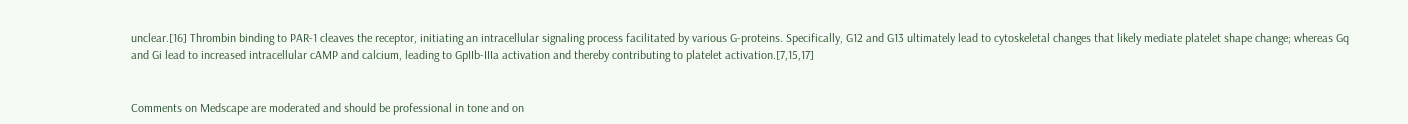unclear.[16] Thrombin binding to PAR-1 cleaves the receptor, initiating an intracellular signaling process facilitated by various G-proteins. Specifically, G12 and G13 ultimately lead to cytoskeletal changes that likely mediate platelet shape change; whereas Gq and Gi lead to increased intracellular cAMP and calcium, leading to GpIIb-IIIa activation and thereby contributing to platelet activation.[7,15,17]


Comments on Medscape are moderated and should be professional in tone and on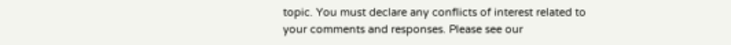topic. You must declare any conflicts of interest related to your comments and responses. Please see our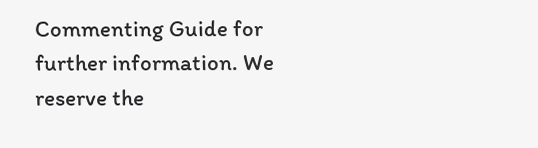Commenting Guide for further information. We reserve the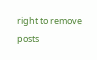right to remove posts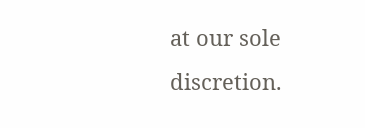at our sole discretion.